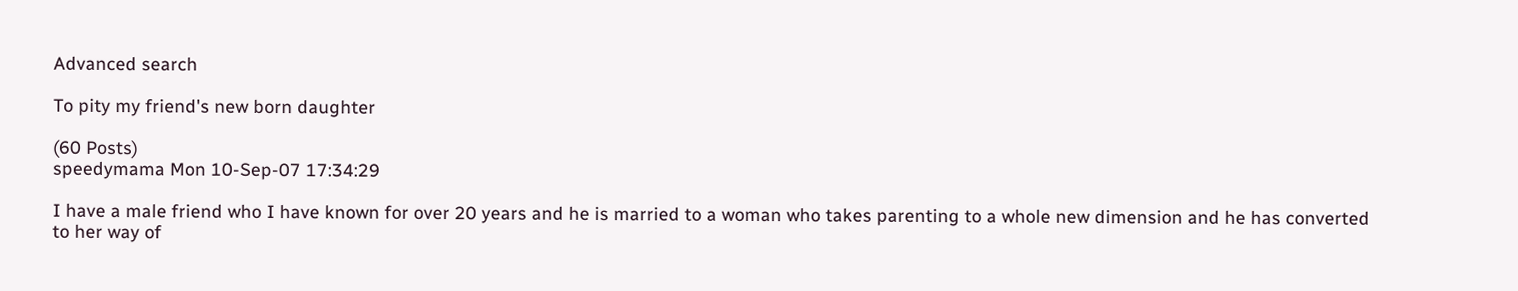Advanced search

To pity my friend's new born daughter

(60 Posts)
speedymama Mon 10-Sep-07 17:34:29

I have a male friend who I have known for over 20 years and he is married to a woman who takes parenting to a whole new dimension and he has converted to her way of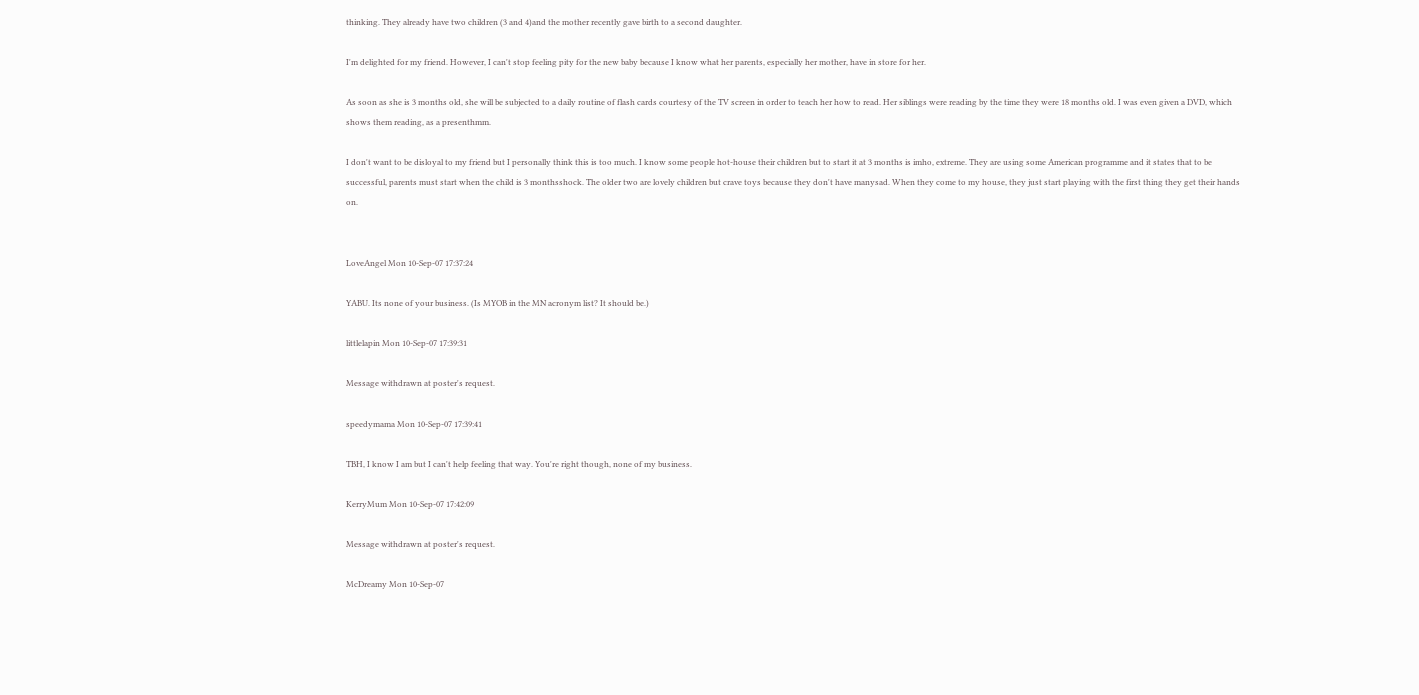thinking. They already have two children (3 and 4)and the mother recently gave birth to a second daughter.

I'm delighted for my friend. However, I can't stop feeling pity for the new baby because I know what her parents, especially her mother, have in store for her.

As soon as she is 3 months old, she will be subjected to a daily routine of flash cards courtesy of the TV screen in order to teach her how to read. Her siblings were reading by the time they were 18 months old. I was even given a DVD, which shows them reading, as a presenthmm.

I don't want to be disloyal to my friend but I personally think this is too much. I know some people hot-house their children but to start it at 3 months is imho, extreme. They are using some American programme and it states that to be successful, parents must start when the child is 3 monthsshock. The older two are lovely children but crave toys because they don't have manysad. When they come to my house, they just start playing with the first thing they get their hands on.


LoveAngel Mon 10-Sep-07 17:37:24

YABU. Its none of your business. (Is MYOB in the MN acronym list? It should be.)

littlelapin Mon 10-Sep-07 17:39:31

Message withdrawn at poster's request.

speedymama Mon 10-Sep-07 17:39:41

TBH, I know I am but I can't help feeling that way. You're right though, none of my business.

KerryMum Mon 10-Sep-07 17:42:09

Message withdrawn at poster's request.

McDreamy Mon 10-Sep-07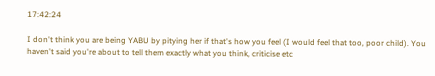17:42:24

I don't think you are being YABU by pitying her if that's how you feel (I would feel that too, poor child). You haven't said you're about to tell them exactly what you think, criticise etc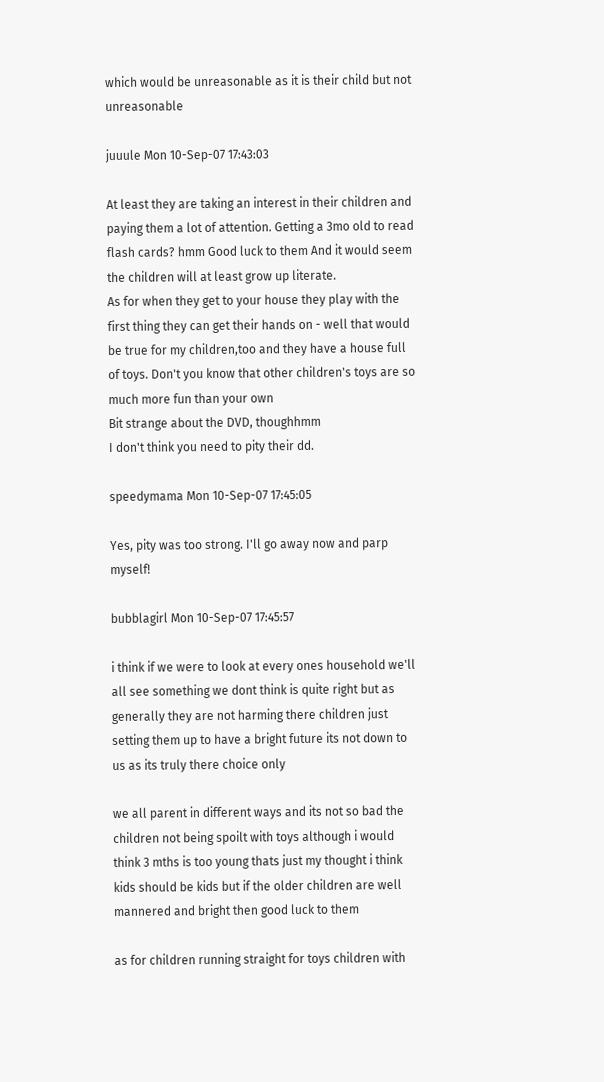which would be unreasonable as it is their child but not unreasonable

juuule Mon 10-Sep-07 17:43:03

At least they are taking an interest in their children and paying them a lot of attention. Getting a 3mo old to read flash cards? hmm Good luck to them And it would seem the children will at least grow up literate.
As for when they get to your house they play with the first thing they can get their hands on - well that would be true for my children,too and they have a house full of toys. Don't you know that other children's toys are so much more fun than your own
Bit strange about the DVD, thoughhmm
I don't think you need to pity their dd.

speedymama Mon 10-Sep-07 17:45:05

Yes, pity was too strong. I'll go away now and parp myself!

bubblagirl Mon 10-Sep-07 17:45:57

i think if we were to look at every ones household we'll all see something we dont think is quite right but as generally they are not harming there children just setting them up to have a bright future its not down to us as its truly there choice only

we all parent in different ways and its not so bad the children not being spoilt with toys although i would think 3 mths is too young thats just my thought i think kids should be kids but if the older children are well mannered and bright then good luck to them

as for children running straight for toys children with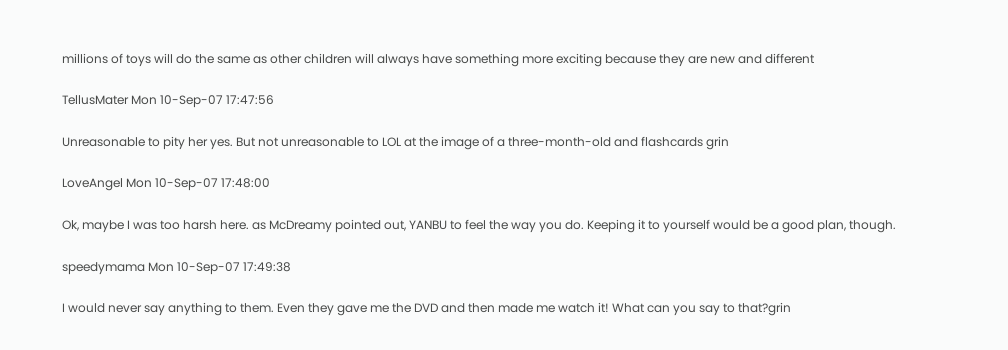millions of toys will do the same as other children will always have something more exciting because they are new and different

TellusMater Mon 10-Sep-07 17:47:56

Unreasonable to pity her yes. But not unreasonable to LOL at the image of a three-month-old and flashcards grin

LoveAngel Mon 10-Sep-07 17:48:00

Ok, maybe I was too harsh here. as McDreamy pointed out, YANBU to feel the way you do. Keeping it to yourself would be a good plan, though.

speedymama Mon 10-Sep-07 17:49:38

I would never say anything to them. Even they gave me the DVD and then made me watch it! What can you say to that?grin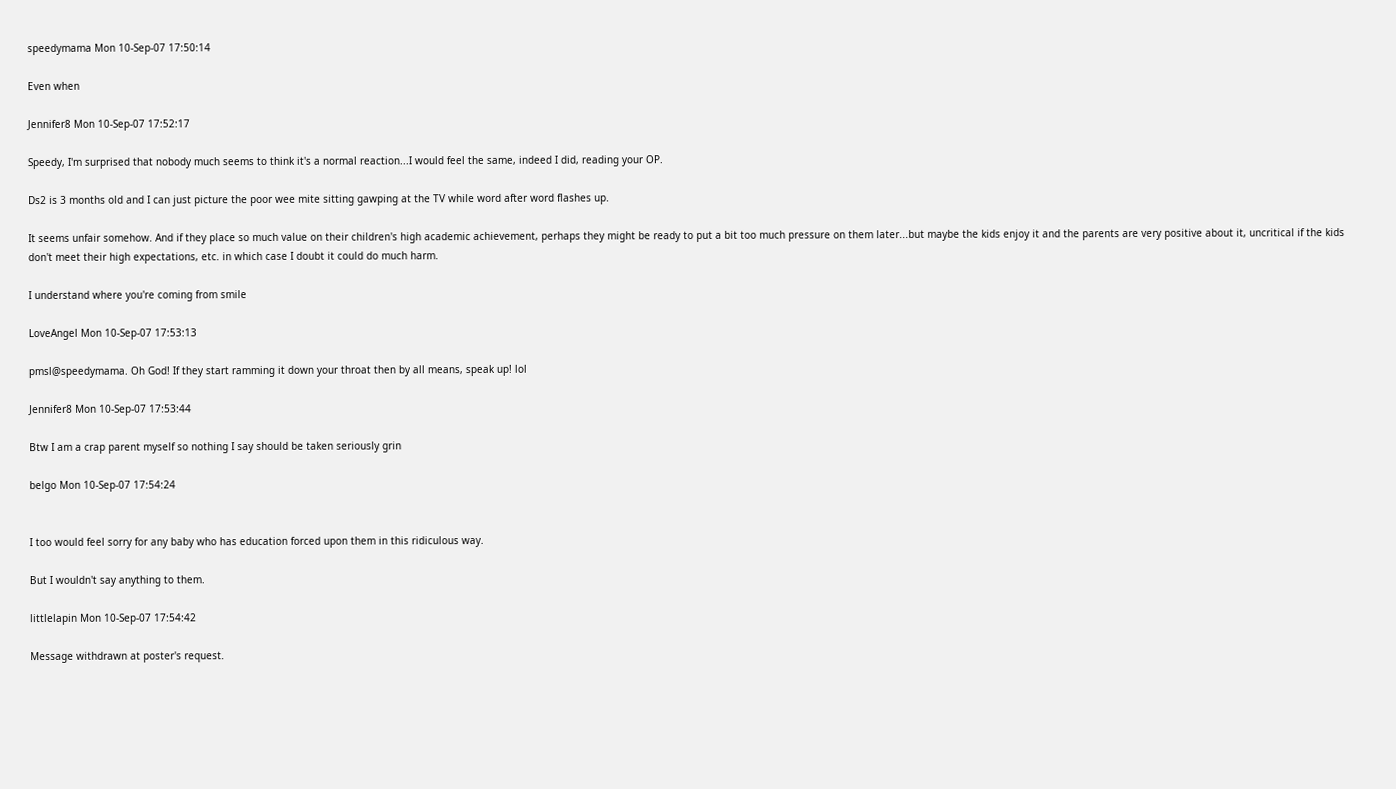speedymama Mon 10-Sep-07 17:50:14

Even when

Jennifer8 Mon 10-Sep-07 17:52:17

Speedy, I'm surprised that nobody much seems to think it's a normal reaction...I would feel the same, indeed I did, reading your OP.

Ds2 is 3 months old and I can just picture the poor wee mite sitting gawping at the TV while word after word flashes up.

It seems unfair somehow. And if they place so much value on their children's high academic achievement, perhaps they might be ready to put a bit too much pressure on them later...but maybe the kids enjoy it and the parents are very positive about it, uncritical if the kids don't meet their high expectations, etc. in which case I doubt it could do much harm.

I understand where you're coming from smile

LoveAngel Mon 10-Sep-07 17:53:13

pmsl@speedymama. Oh God! If they start ramming it down your throat then by all means, speak up! lol

Jennifer8 Mon 10-Sep-07 17:53:44

Btw I am a crap parent myself so nothing I say should be taken seriously grin

belgo Mon 10-Sep-07 17:54:24


I too would feel sorry for any baby who has education forced upon them in this ridiculous way.

But I wouldn't say anything to them.

littlelapin Mon 10-Sep-07 17:54:42

Message withdrawn at poster's request.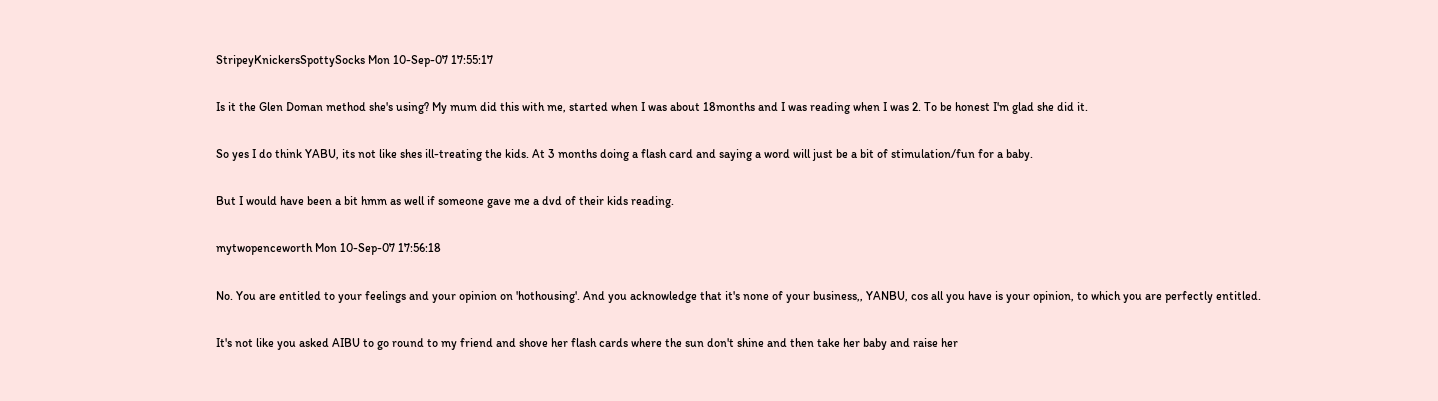StripeyKnickersSpottySocks Mon 10-Sep-07 17:55:17

Is it the Glen Doman method she's using? My mum did this with me, started when I was about 18months and I was reading when I was 2. To be honest I'm glad she did it.

So yes I do think YABU, its not like shes ill-treating the kids. At 3 months doing a flash card and saying a word will just be a bit of stimulation/fun for a baby.

But I would have been a bit hmm as well if someone gave me a dvd of their kids reading.

mytwopenceworth Mon 10-Sep-07 17:56:18

No. You are entitled to your feelings and your opinion on 'hothousing'. And you acknowledge that it's none of your business,, YANBU, cos all you have is your opinion, to which you are perfectly entitled.

It's not like you asked AIBU to go round to my friend and shove her flash cards where the sun don't shine and then take her baby and raise her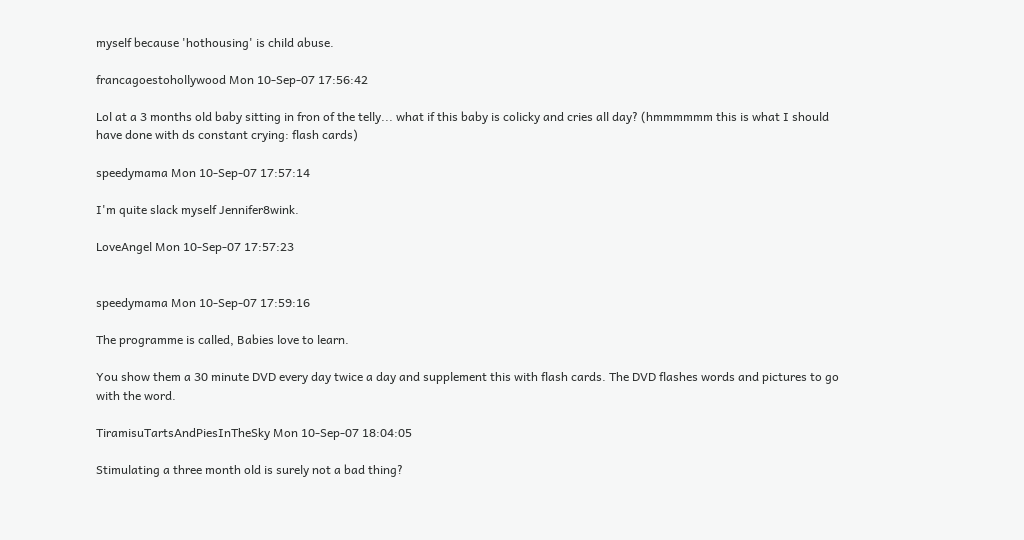myself because 'hothousing' is child abuse.

francagoestohollywood Mon 10-Sep-07 17:56:42

Lol at a 3 months old baby sitting in fron of the telly... what if this baby is colicky and cries all day? (hmmmmmm this is what I should have done with ds constant crying: flash cards)

speedymama Mon 10-Sep-07 17:57:14

I'm quite slack myself Jennifer8wink.

LoveAngel Mon 10-Sep-07 17:57:23


speedymama Mon 10-Sep-07 17:59:16

The programme is called, Babies love to learn.

You show them a 30 minute DVD every day twice a day and supplement this with flash cards. The DVD flashes words and pictures to go with the word.

TiramisuTartsAndPiesInTheSky Mon 10-Sep-07 18:04:05

Stimulating a three month old is surely not a bad thing?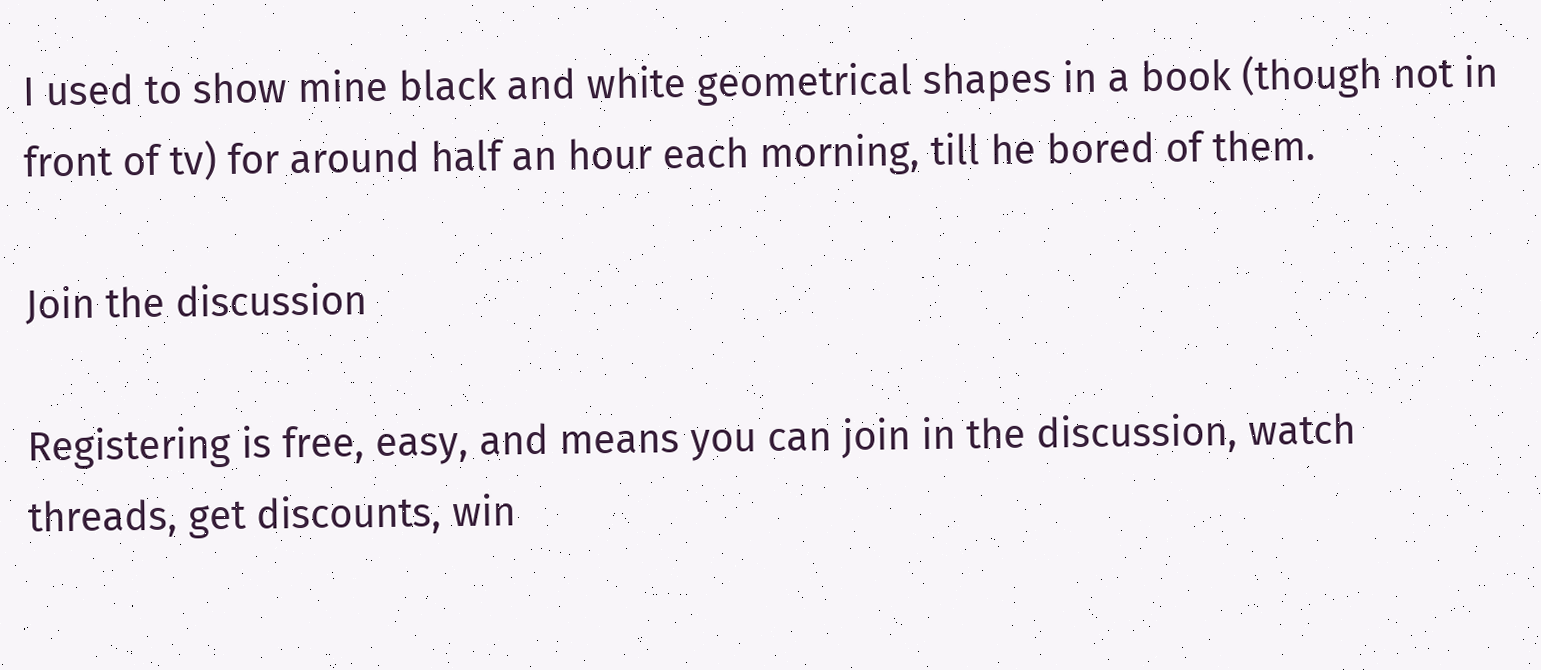I used to show mine black and white geometrical shapes in a book (though not in front of tv) for around half an hour each morning, till he bored of them.

Join the discussion

Registering is free, easy, and means you can join in the discussion, watch threads, get discounts, win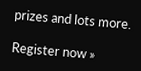prizes and lots more.

Register now »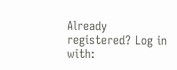Already registered? Log in with: